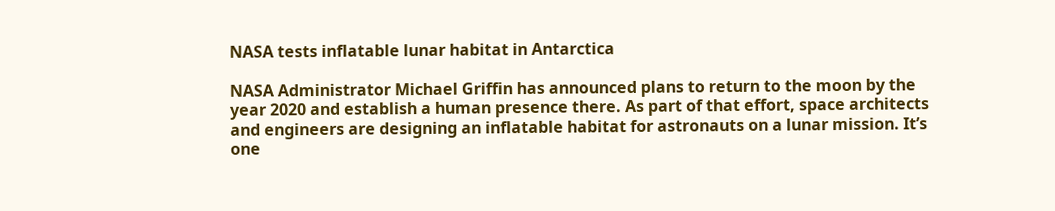NASA tests inflatable lunar habitat in Antarctica

NASA Administrator Michael Griffin has announced plans to return to the moon by the year 2020 and establish a human presence there. As part of that effort, space architects and engineers are designing an inflatable habitat for astronauts on a lunar mission. It’s one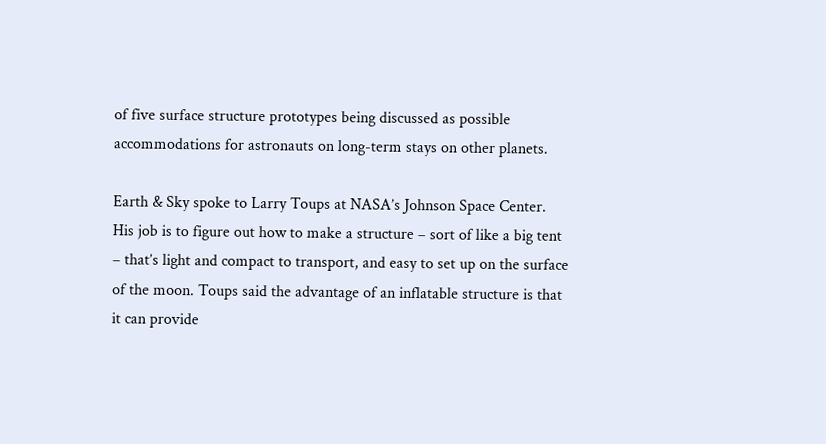of five surface structure prototypes being discussed as possible accommodations for astronauts on long-term stays on other planets.

Earth & Sky spoke to Larry Toups at NASA’s Johnson Space Center. His job is to figure out how to make a structure – sort of like a big tent – that’s light and compact to transport, and easy to set up on the surface of the moon. Toups said the advantage of an inflatable structure is that it can provide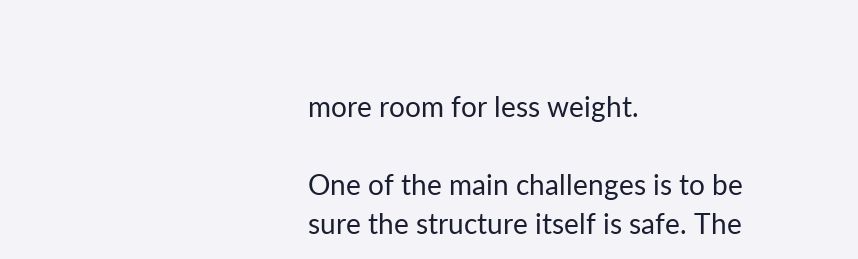more room for less weight.

One of the main challenges is to be sure the structure itself is safe. The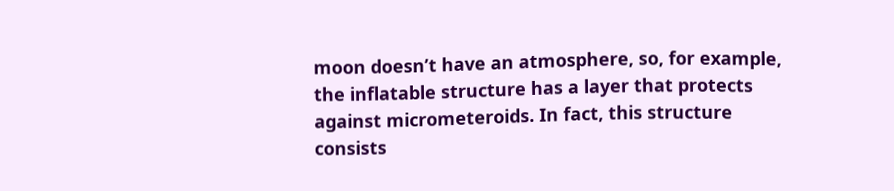moon doesn’t have an atmosphere, so, for example, the inflatable structure has a layer that protects against micrometeroids. In fact, this structure consists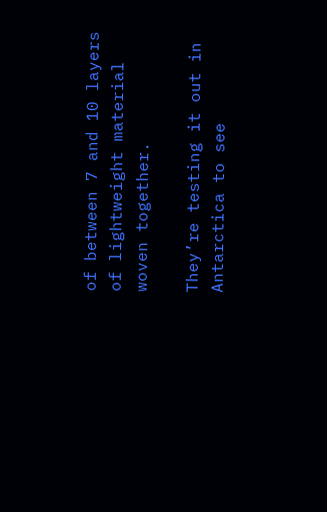of between 7 and 10 layers of lightweight material woven together.

They’re testing it out in Antarctica to see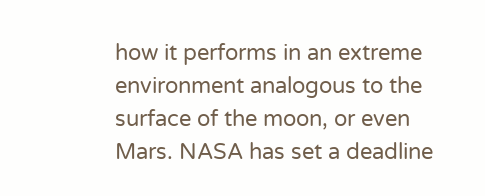how it performs in an extreme environment analogous to the surface of the moon, or even Mars. NASA has set a deadline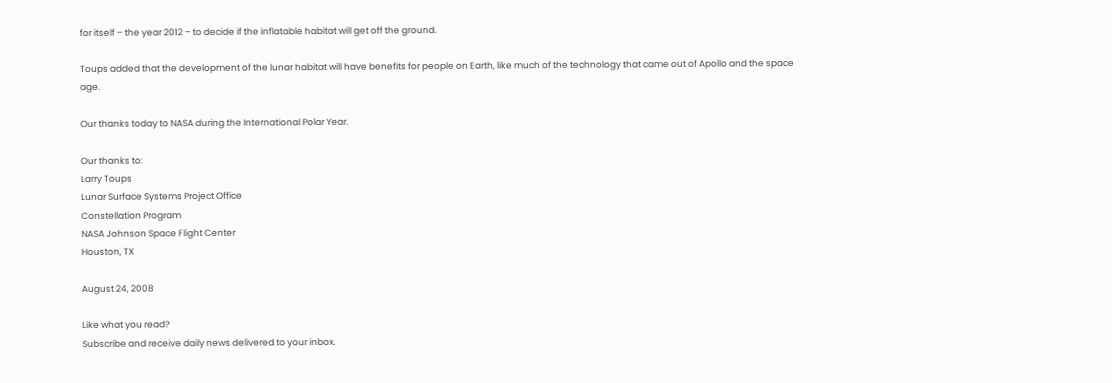for itself – the year 2012 – to decide if the inflatable habitat will get off the ground.

Toups added that the development of the lunar habitat will have benefits for people on Earth, like much of the technology that came out of Apollo and the space age.

Our thanks today to NASA during the International Polar Year.

Our thanks to:
Larry Toups
Lunar Surface Systems Project Office
Constellation Program
NASA Johnson Space Flight Center
Houston, TX

August 24, 2008

Like what you read?
Subscribe and receive daily news delivered to your inbox.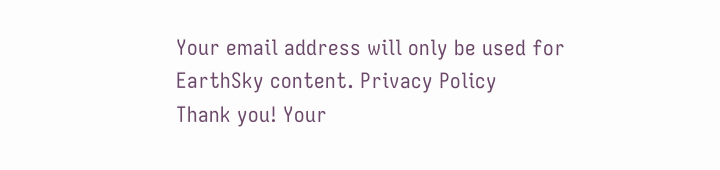Your email address will only be used for EarthSky content. Privacy Policy
Thank you! Your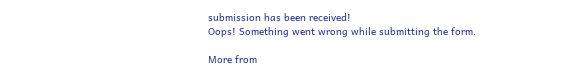submission has been received!
Oops! Something went wrong while submitting the form.

More from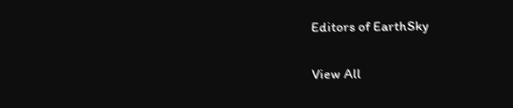Editors of EarthSky

View All